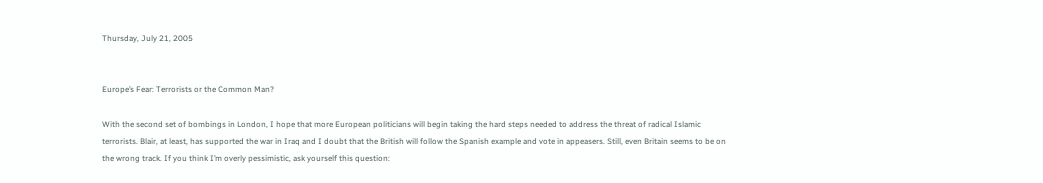Thursday, July 21, 2005


Europe’s Fear: Terrorists or the Common Man?

With the second set of bombings in London, I hope that more European politicians will begin taking the hard steps needed to address the threat of radical Islamic terrorists. Blair, at least, has supported the war in Iraq and I doubt that the British will follow the Spanish example and vote in appeasers. Still, even Britain seems to be on the wrong track. If you think I’m overly pessimistic, ask yourself this question: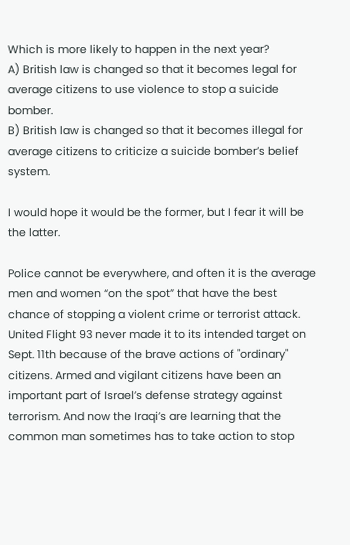Which is more likely to happen in the next year?
A) British law is changed so that it becomes legal for average citizens to use violence to stop a suicide bomber.
B) British law is changed so that it becomes illegal for average citizens to criticize a suicide bomber’s belief system.

I would hope it would be the former, but I fear it will be the latter.

Police cannot be everywhere, and often it is the average men and women “on the spot” that have the best chance of stopping a violent crime or terrorist attack. United Flight 93 never made it to its intended target on Sept. 11th because of the brave actions of "ordinary" citizens. Armed and vigilant citizens have been an important part of Israel’s defense strategy against terrorism. And now the Iraqi’s are learning that the common man sometimes has to take action to stop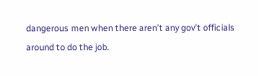dangerous men when there aren’t any gov’t officials around to do the job.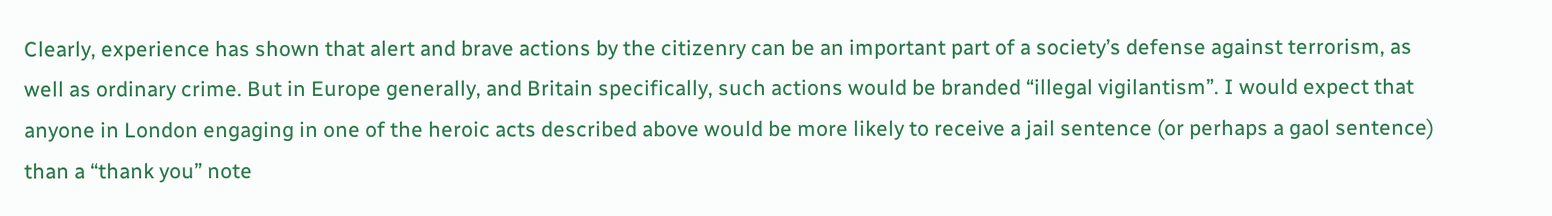Clearly, experience has shown that alert and brave actions by the citizenry can be an important part of a society’s defense against terrorism, as well as ordinary crime. But in Europe generally, and Britain specifically, such actions would be branded “illegal vigilantism”. I would expect that anyone in London engaging in one of the heroic acts described above would be more likely to receive a jail sentence (or perhaps a gaol sentence) than a “thank you” note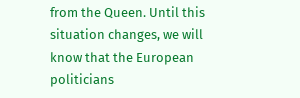from the Queen. Until this situation changes, we will know that the European politicians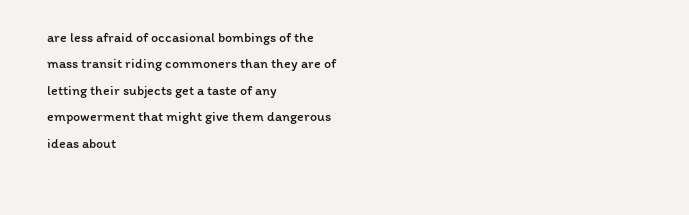are less afraid of occasional bombings of the mass transit riding commoners than they are of letting their subjects get a taste of any empowerment that might give them dangerous ideas about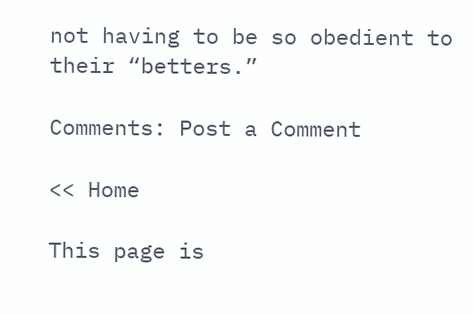not having to be so obedient to their “betters.”

Comments: Post a Comment

<< Home

This page is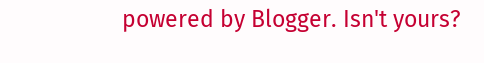powered by Blogger. Isn't yours?